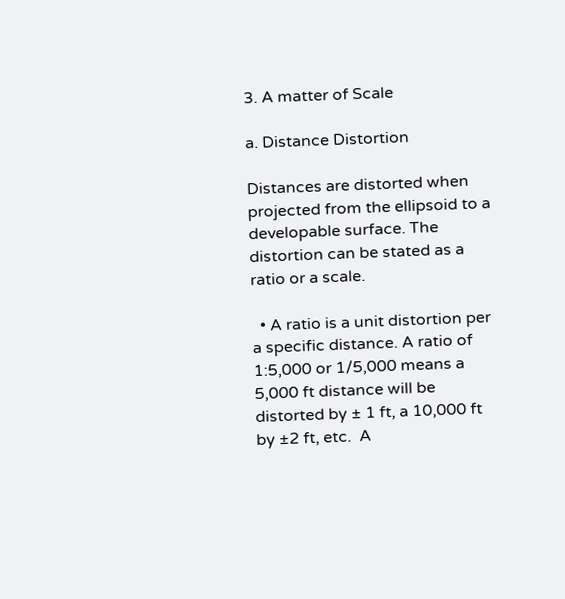3. A matter of Scale

a. Distance Distortion

Distances are distorted when projected from the ellipsoid to a developable surface. The distortion can be stated as a ratio or a scale.

  • A ratio is a unit distortion per a specific distance. A ratio of 1:5,000 or 1/5,000 means a 5,000 ft distance will be distorted by ± 1 ft, a 10,000 ft by ±2 ft, etc.  A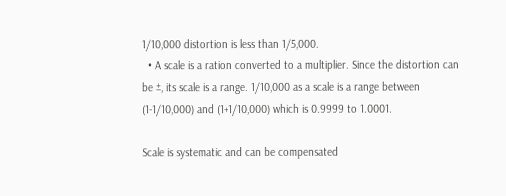1/10,000 distortion is less than 1/5,000.
  • A scale is a ration converted to a multiplier. Since the distortion can be ±, its scale is a range. 1/10,000 as a scale is a range between (1-1/10,000) and (1+1/10,000) which is 0.9999 to 1.0001.

Scale is systematic and can be compensated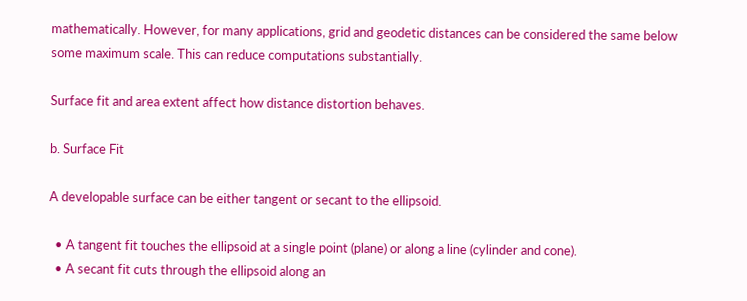mathematically. However, for many applications, grid and geodetic distances can be considered the same below some maximum scale. This can reduce computations substantially.

Surface fit and area extent affect how distance distortion behaves.

b. Surface Fit

A developable surface can be either tangent or secant to the ellipsoid.

  • A tangent fit touches the ellipsoid at a single point (plane) or along a line (cylinder and cone).
  • A secant fit cuts through the ellipsoid along an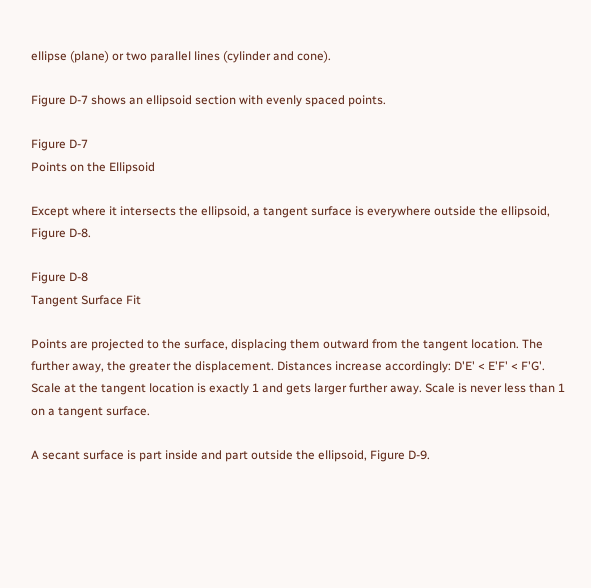ellipse (plane) or two parallel lines (cylinder and cone).

Figure D-7 shows an ellipsoid section with evenly spaced points.

Figure D-7
Points on the Ellipsoid

Except where it intersects the ellipsoid, a tangent surface is everywhere outside the ellipsoid, Figure D-8.

Figure D-8
Tangent Surface Fit

Points are projected to the surface, displacing them outward from the tangent location. The further away, the greater the displacement. Distances increase accordingly: D'E' < E'F' < F'G'. Scale at the tangent location is exactly 1 and gets larger further away. Scale is never less than 1 on a tangent surface.

A secant surface is part inside and part outside the ellipsoid, Figure D-9.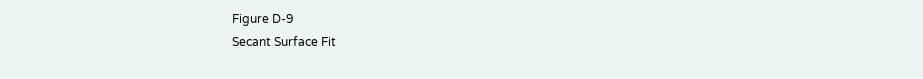Figure D-9
Secant Surface Fit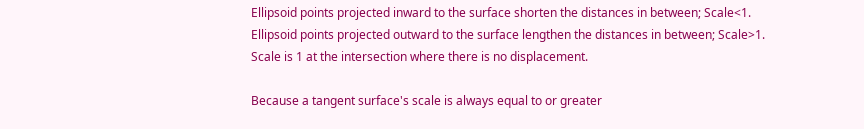Ellipsoid points projected inward to the surface shorten the distances in between; Scale<1.
Ellipsoid points projected outward to the surface lengthen the distances in between; Scale>1.
Scale is 1 at the intersection where there is no displacement.

Because a tangent surface's scale is always equal to or greater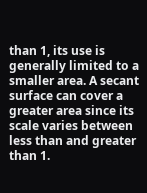than 1, its use is generally limited to a smaller area. A secant surface can cover a greater area since its scale varies between less than and greater than 1.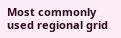Most commonly used regional grid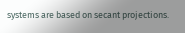systems are based on secant projections.